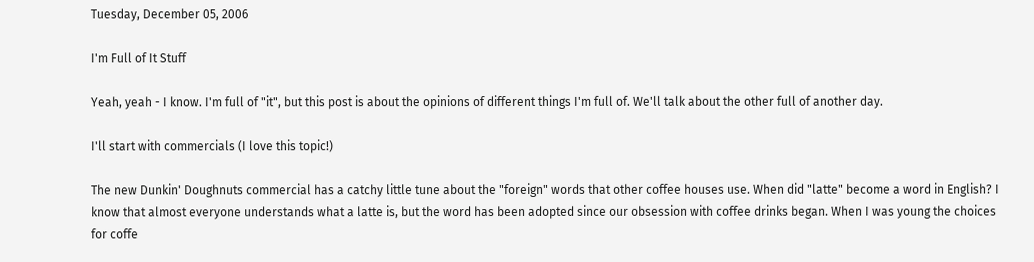Tuesday, December 05, 2006

I'm Full of It Stuff

Yeah, yeah - I know. I'm full of "it", but this post is about the opinions of different things I'm full of. We'll talk about the other full of another day.

I'll start with commercials (I love this topic!)

The new Dunkin' Doughnuts commercial has a catchy little tune about the "foreign" words that other coffee houses use. When did "latte" become a word in English? I know that almost everyone understands what a latte is, but the word has been adopted since our obsession with coffee drinks began. When I was young the choices for coffe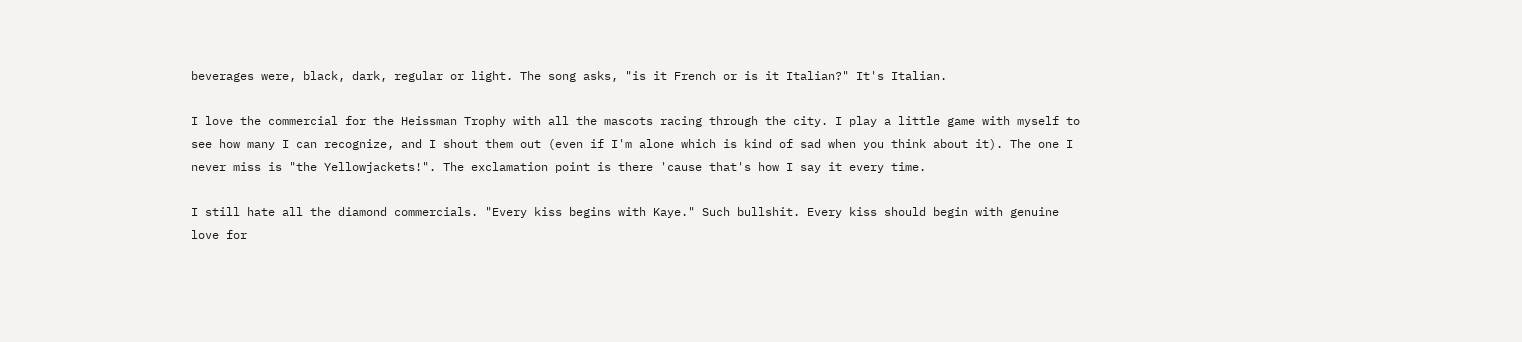beverages were, black, dark, regular or light. The song asks, "is it French or is it Italian?" It's Italian.

I love the commercial for the Heissman Trophy with all the mascots racing through the city. I play a little game with myself to see how many I can recognize, and I shout them out (even if I'm alone which is kind of sad when you think about it). The one I never miss is "the Yellowjackets!". The exclamation point is there 'cause that's how I say it every time.

I still hate all the diamond commercials. "Every kiss begins with Kaye." Such bullshit. Every kiss should begin with genuine love for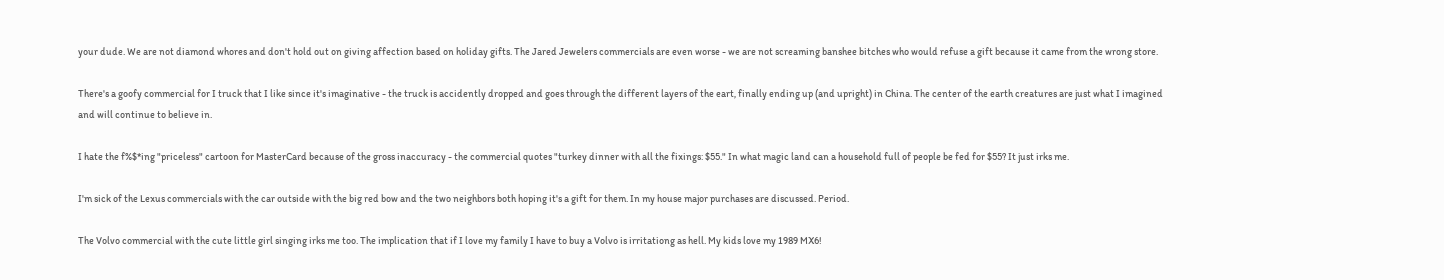your dude. We are not diamond whores and don't hold out on giving affection based on holiday gifts. The Jared Jewelers commercials are even worse - we are not screaming banshee bitches who would refuse a gift because it came from the wrong store.

There's a goofy commercial for I truck that I like since it's imaginative - the truck is accidently dropped and goes through the different layers of the eart, finally ending up (and upright) in China. The center of the earth creatures are just what I imagined and will continue to believe in.

I hate the f%$*ing "priceless" cartoon for MasterCard because of the gross inaccuracy - the commercial quotes "turkey dinner with all the fixings: $55." In what magic land can a household full of people be fed for $55? It just irks me.

I'm sick of the Lexus commercials with the car outside with the big red bow and the two neighbors both hoping it's a gift for them. In my house major purchases are discussed. Period.

The Volvo commercial with the cute little girl singing irks me too. The implication that if I love my family I have to buy a Volvo is irritationg as hell. My kids love my 1989 MX6!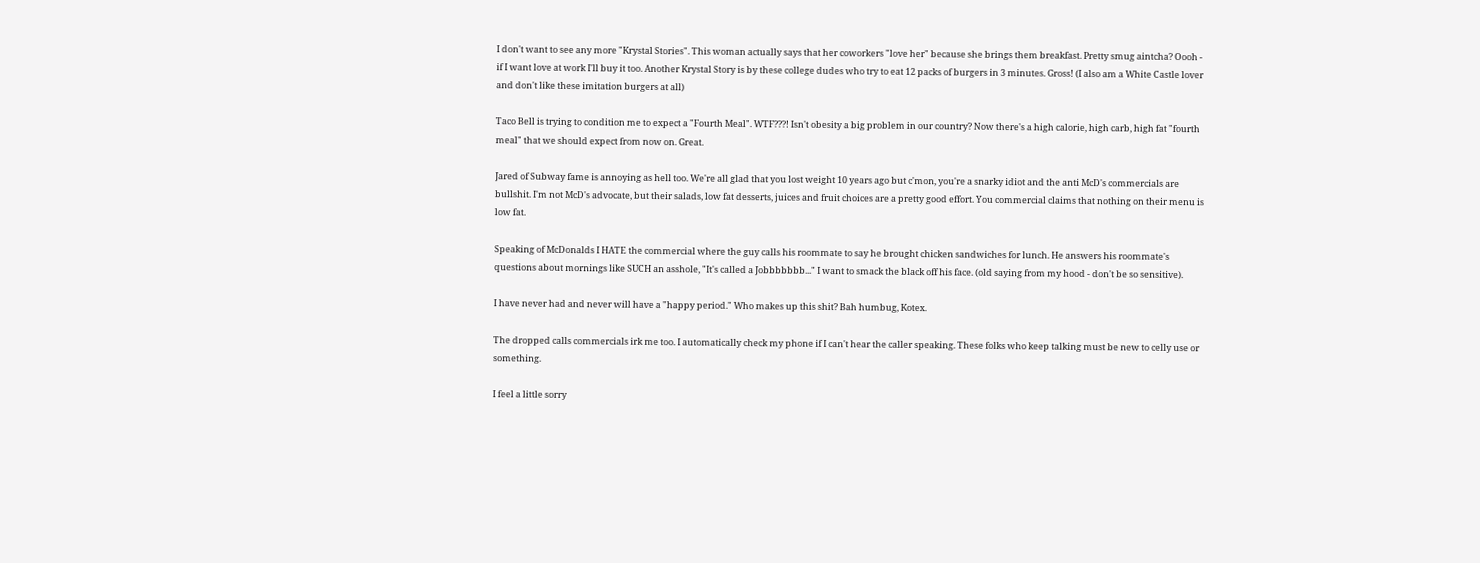I don't want to see any more "Krystal Stories". This woman actually says that her coworkers "love her" because she brings them breakfast. Pretty smug aintcha? Oooh - if I want love at work I'll buy it too. Another Krystal Story is by these college dudes who try to eat 12 packs of burgers in 3 minutes. Gross! (I also am a White Castle lover and don't like these imitation burgers at all)

Taco Bell is trying to condition me to expect a "Fourth Meal". WTF???! Isn't obesity a big problem in our country? Now there's a high calorie, high carb, high fat "fourth meal" that we should expect from now on. Great.

Jared of Subway fame is annoying as hell too. We're all glad that you lost weight 10 years ago but c'mon, you're a snarky idiot and the anti McD's commercials are bullshit. I'm not McD's advocate, but their salads, low fat desserts, juices and fruit choices are a pretty good effort. You commercial claims that nothing on their menu is low fat.

Speaking of McDonalds I HATE the commercial where the guy calls his roommate to say he brought chicken sandwiches for lunch. He answers his roommate's questions about mornings like SUCH an asshole, "It's called a Jobbbbbbb..." I want to smack the black off his face. (old saying from my hood - don't be so sensitive).

I have never had and never will have a "happy period." Who makes up this shit? Bah humbug, Kotex.

The dropped calls commercials irk me too. I automatically check my phone if I can't hear the caller speaking. These folks who keep talking must be new to celly use or something.

I feel a little sorry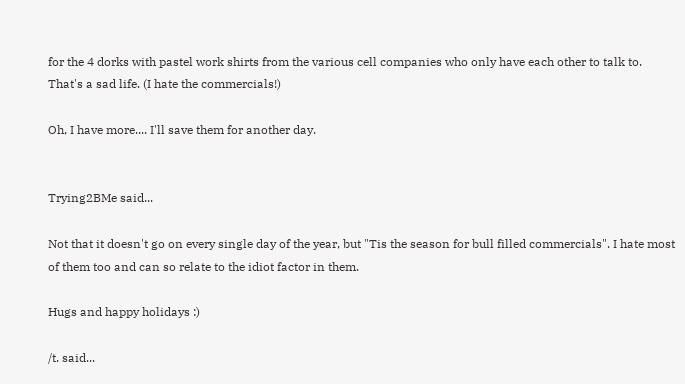for the 4 dorks with pastel work shirts from the various cell companies who only have each other to talk to. That's a sad life. (I hate the commercials!)

Oh, I have more.... I'll save them for another day.


Trying2BMe said...

Not that it doesn't go on every single day of the year, but "Tis the season for bull filled commercials". I hate most of them too and can so relate to the idiot factor in them.

Hugs and happy holidays :)

/t. said...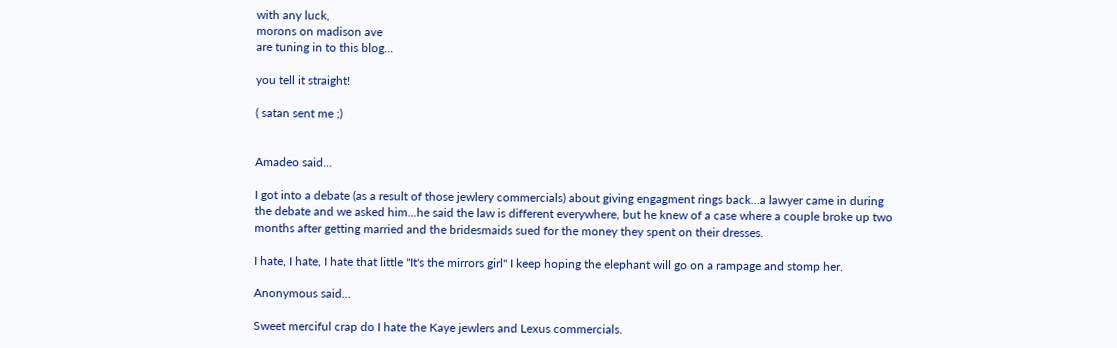with any luck,
morons on madison ave
are tuning in to this blog...

you tell it straight!

( satan sent me ;)


Amadeo said...

I got into a debate (as a result of those jewlery commercials) about giving engagment rings back...a lawyer came in during the debate and we asked him...he said the law is different everywhere, but he knew of a case where a couple broke up two months after getting married and the bridesmaids sued for the money they spent on their dresses.

I hate, I hate, I hate that little "It's the mirrors girl" I keep hoping the elephant will go on a rampage and stomp her.

Anonymous said...

Sweet merciful crap do I hate the Kaye jewlers and Lexus commercials.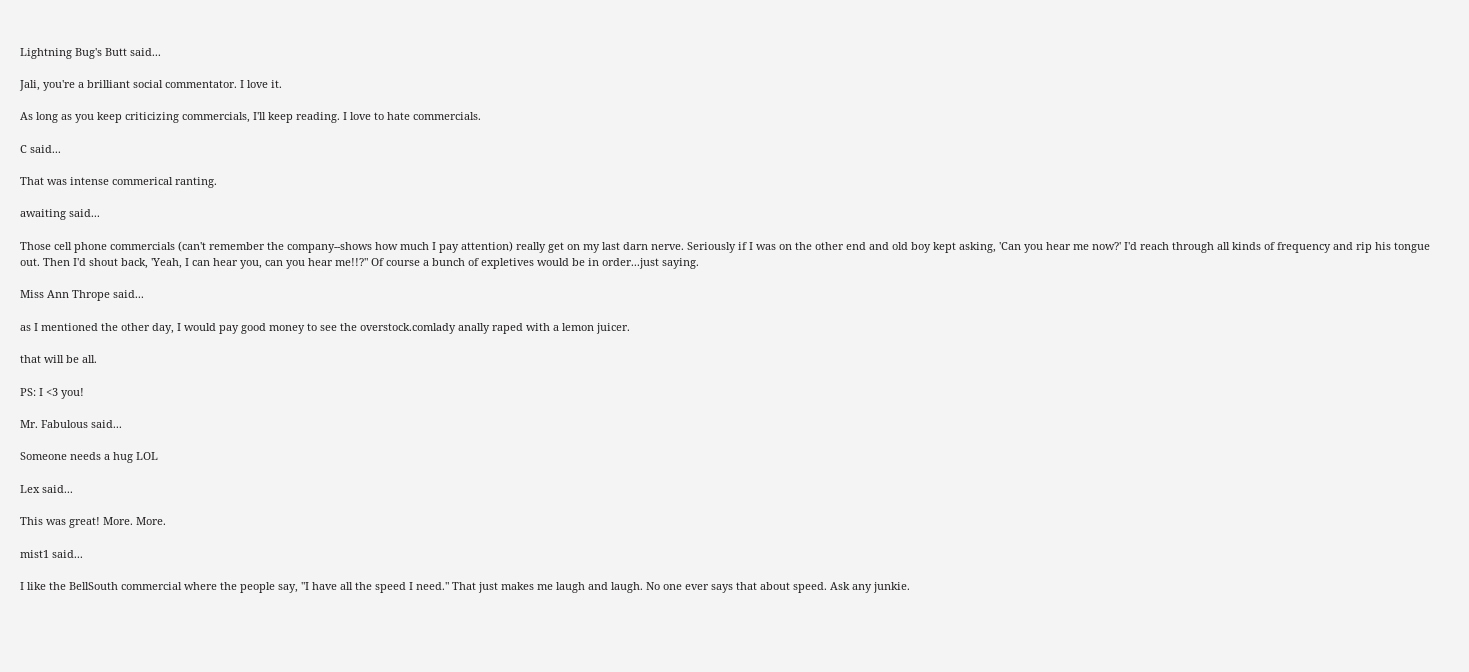Lightning Bug's Butt said...

Jali, you're a brilliant social commentator. I love it.

As long as you keep criticizing commercials, I'll keep reading. I love to hate commercials.

C said...

That was intense commerical ranting.

awaiting said...

Those cell phone commercials (can't remember the company--shows how much I pay attention) really get on my last darn nerve. Seriously if I was on the other end and old boy kept asking, 'Can you hear me now?' I'd reach through all kinds of frequency and rip his tongue out. Then I'd shout back, 'Yeah, I can hear you, can you hear me!!?" Of course a bunch of expletives would be in order...just saying.

Miss Ann Thrope said...

as I mentioned the other day, I would pay good money to see the overstock.comlady anally raped with a lemon juicer.

that will be all.

PS: I <3 you!

Mr. Fabulous said...

Someone needs a hug LOL

Lex said...

This was great! More. More.

mist1 said...

I like the BellSouth commercial where the people say, "I have all the speed I need." That just makes me laugh and laugh. No one ever says that about speed. Ask any junkie.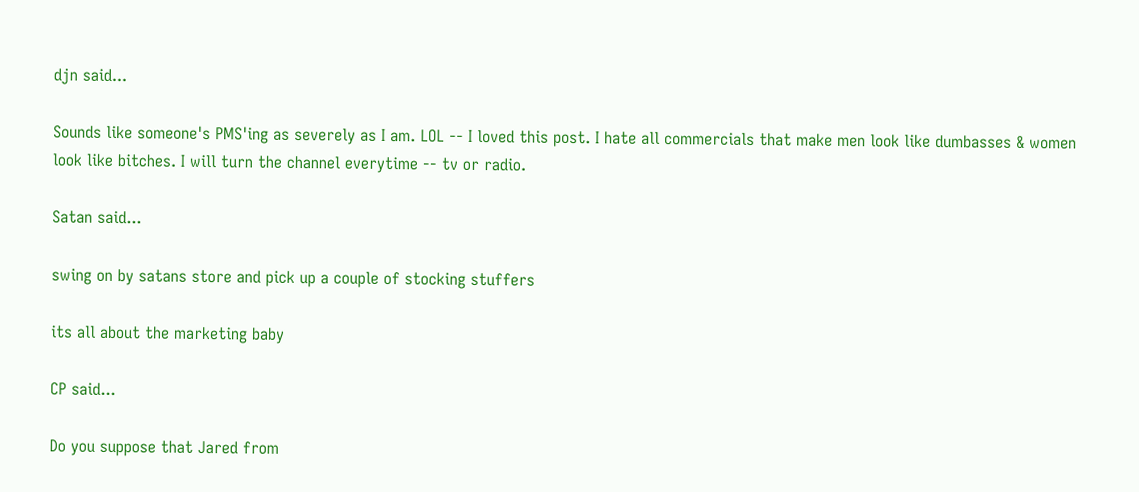djn said...

Sounds like someone's PMS'ing as severely as I am. LOL -- I loved this post. I hate all commercials that make men look like dumbasses & women look like bitches. I will turn the channel everytime -- tv or radio.

Satan said...

swing on by satans store and pick up a couple of stocking stuffers

its all about the marketing baby

CP said...

Do you suppose that Jared from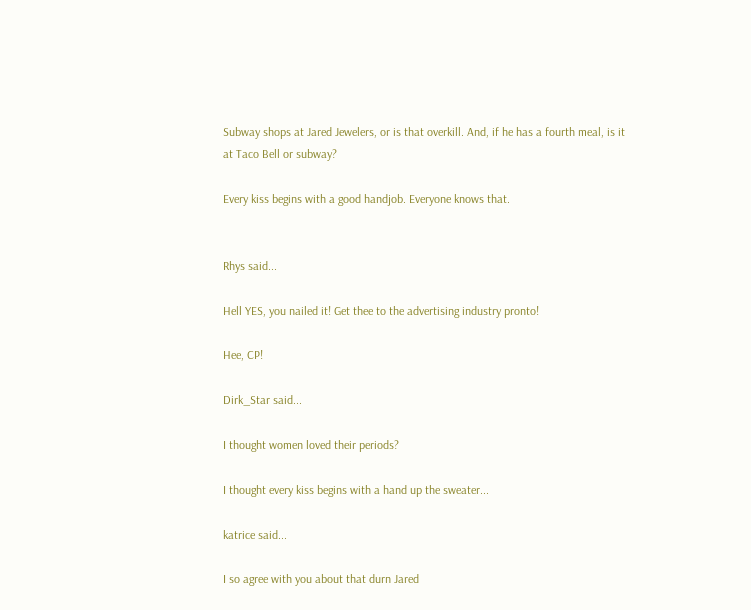Subway shops at Jared Jewelers, or is that overkill. And, if he has a fourth meal, is it at Taco Bell or subway?

Every kiss begins with a good handjob. Everyone knows that.


Rhys said...

Hell YES, you nailed it! Get thee to the advertising industry pronto!

Hee, CP!

Dirk_Star said...

I thought women loved their periods?

I thought every kiss begins with a hand up the sweater...

katrice said...

I so agree with you about that durn Jared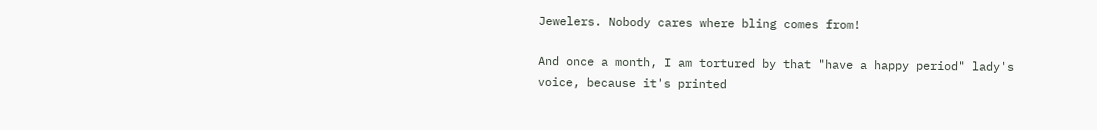Jewelers. Nobody cares where bling comes from!

And once a month, I am tortured by that "have a happy period" lady's voice, because it's printed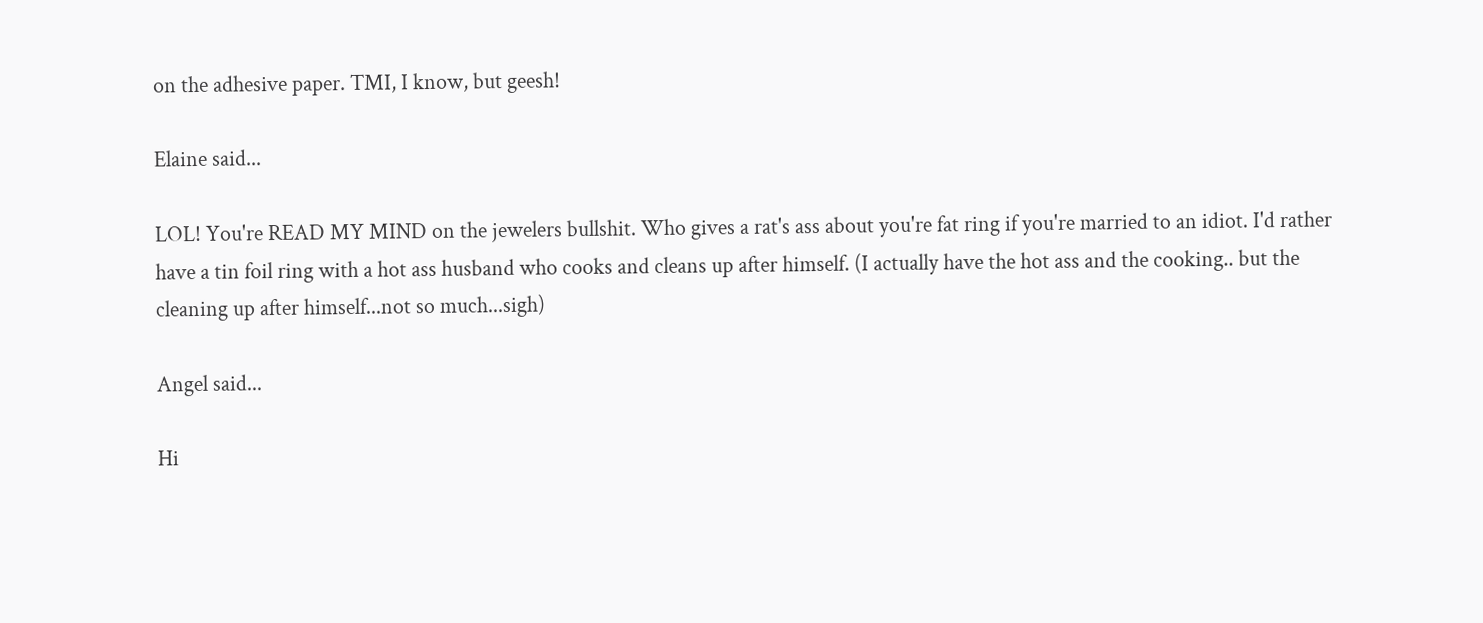on the adhesive paper. TMI, I know, but geesh!

Elaine said...

LOL! You're READ MY MIND on the jewelers bullshit. Who gives a rat's ass about you're fat ring if you're married to an idiot. I'd rather have a tin foil ring with a hot ass husband who cooks and cleans up after himself. (I actually have the hot ass and the cooking.. but the cleaning up after himself...not so much...sigh)

Angel said...

Hi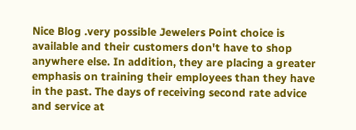Nice Blog .very possible Jewelers Point choice is available and their customers don't have to shop anywhere else. In addition, they are placing a greater emphasis on training their employees than they have in the past. The days of receiving second rate advice and service at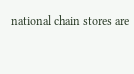national chain stores are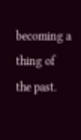becoming a thing of the past.